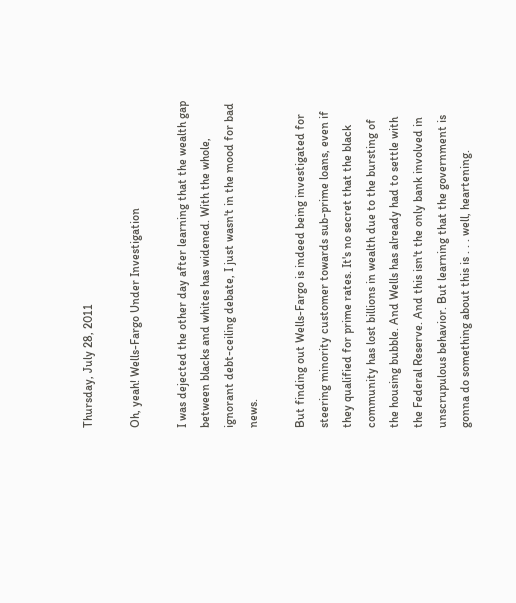Thursday, July 28, 2011

Oh, yeah! Wells-Fargo Under Investigation

I was dejected the other day after learning that the wealth gap between blacks and whites has widened. With the whole, ignorant debt-ceiling debate, I just wasn't in the mood for bad news.

But finding out Wells-Fargo is indeed being investigated for steering minority customer towards sub-prime loans, even if they qualified for prime rates. It's no secret that the black community has lost billions in wealth due to the bursting of the housing bubble. And Wells has already had to settle with the Federal Reserve. And this isn't the only bank involved in unscrupulous behavior. But learning that the government is gonna do something about this is . . . well, heartening.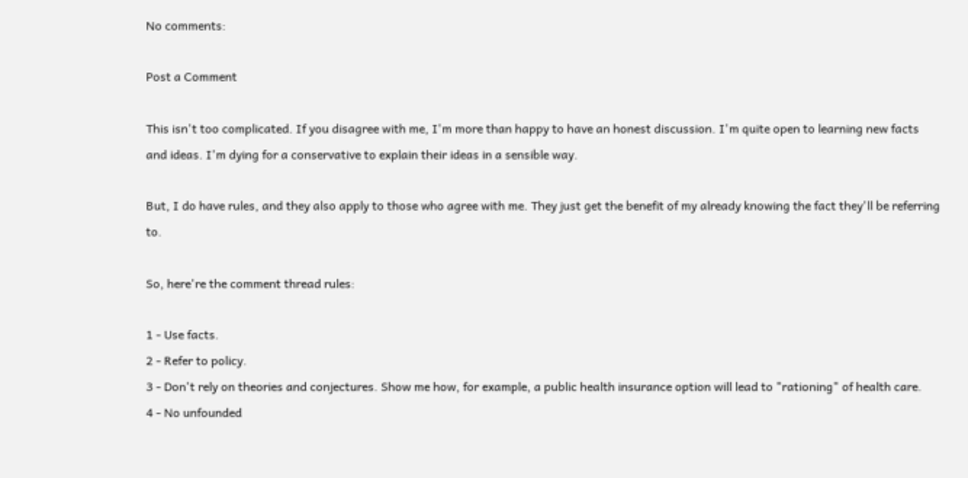No comments:

Post a Comment

This isn't too complicated. If you disagree with me, I'm more than happy to have an honest discussion. I'm quite open to learning new facts and ideas. I'm dying for a conservative to explain their ideas in a sensible way.

But, I do have rules, and they also apply to those who agree with me. They just get the benefit of my already knowing the fact they'll be referring to.

So, here're the comment thread rules:

1 - Use facts.
2 - Refer to policy.
3 - Don't rely on theories and conjectures. Show me how, for example, a public health insurance option will lead to "rationing" of health care.
4 - No unfounded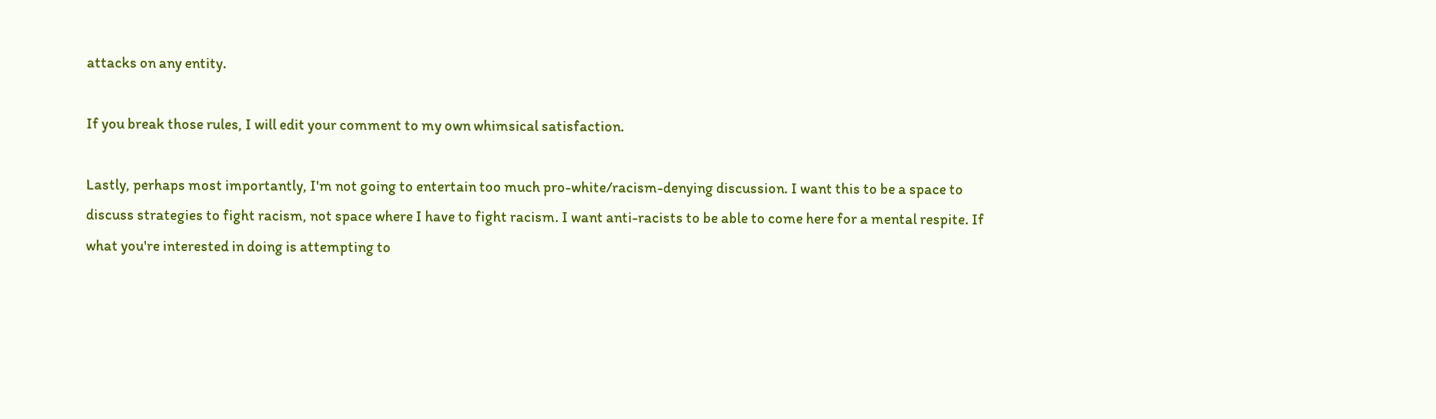attacks on any entity.

If you break those rules, I will edit your comment to my own whimsical satisfaction.

Lastly, perhaps most importantly, I'm not going to entertain too much pro-white/racism-denying discussion. I want this to be a space to discuss strategies to fight racism, not space where I have to fight racism. I want anti-racists to be able to come here for a mental respite. If what you're interested in doing is attempting to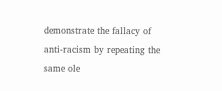demonstrate the fallacy of anti-racism by repeating the same ole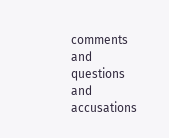comments and questions and accusations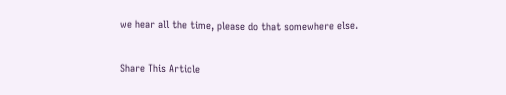we hear all the time, please do that somewhere else.

Share This Article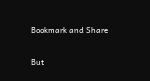Bookmark and Share

But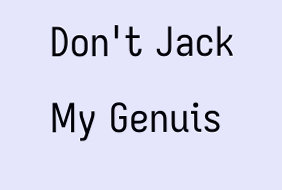Don't Jack My Genuis